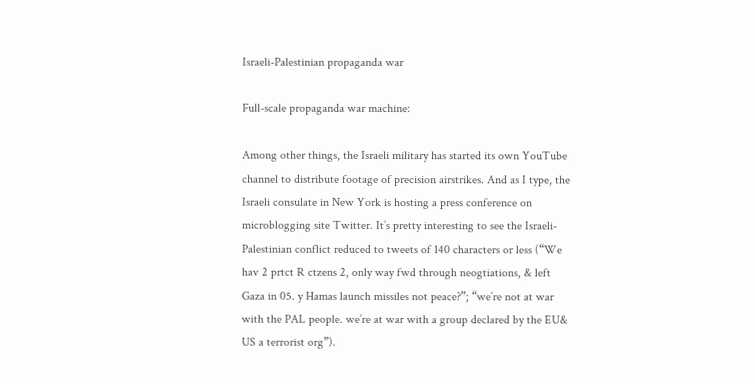Israeli-Palestinian propaganda war

Full-scale propaganda war machine:

Among other things, the Israeli military has started its own YouTube channel to distribute footage of precision airstrikes. And as I type, the Israeli consulate in New York is hosting a press conference on microblogging site Twitter. It’s pretty interesting to see the Israeli-Palestinian conflict reduced to tweets of 140 characters or less (“We hav 2 prtct R ctzens 2, only way fwd through neogtiations, & left Gaza in 05. y Hamas launch missiles not peace?”; “we’re not at war with the PAL people. we’re at war with a group declared by the EU& US a terrorist org”).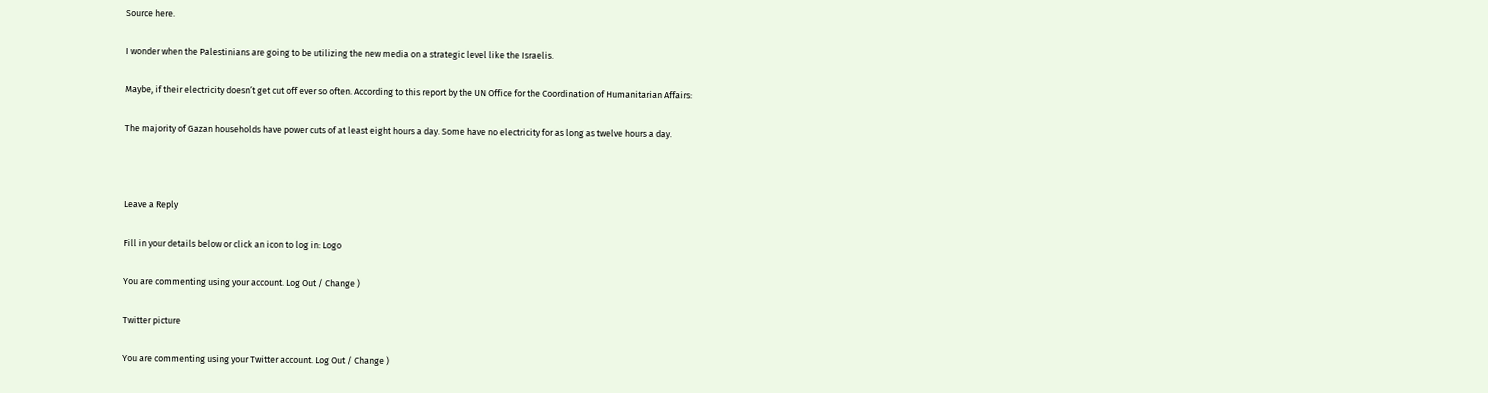Source here.

I wonder when the Palestinians are going to be utilizing the new media on a strategic level like the Israelis.

Maybe, if their electricity doesn’t get cut off ever so often. According to this report by the UN Office for the Coordination of Humanitarian Affairs:

The majority of Gazan households have power cuts of at least eight hours a day. Some have no electricity for as long as twelve hours a day.



Leave a Reply

Fill in your details below or click an icon to log in: Logo

You are commenting using your account. Log Out / Change )

Twitter picture

You are commenting using your Twitter account. Log Out / Change )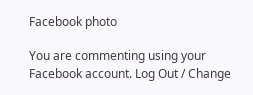Facebook photo

You are commenting using your Facebook account. Log Out / Change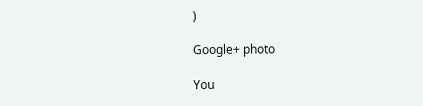)

Google+ photo

You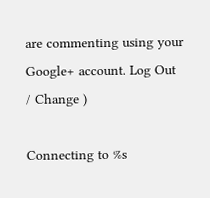are commenting using your Google+ account. Log Out / Change )

Connecting to %s